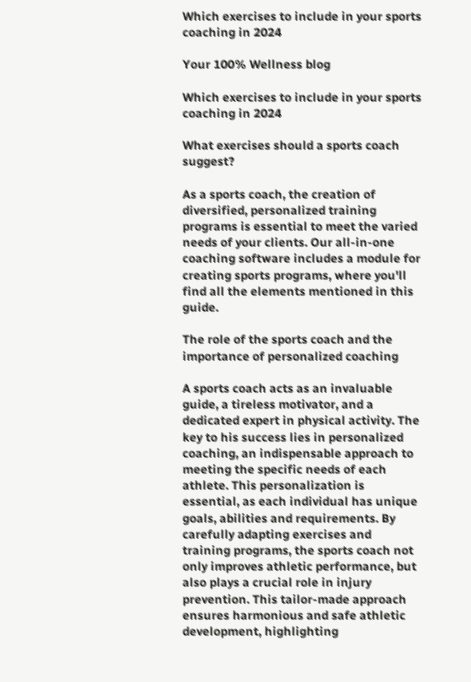Which exercises to include in your sports coaching in 2024

Your 100% Wellness blog

Which exercises to include in your sports coaching in 2024

What exercises should a sports coach suggest?

As a sports coach, the creation of diversified, personalized training programs is essential to meet the varied needs of your clients. Our all-in-one coaching software includes a module for creating sports programs, where you'll find all the elements mentioned in this guide.

The role of the sports coach and the importance of personalized coaching

A sports coach acts as an invaluable guide, a tireless motivator, and a dedicated expert in physical activity. The key to his success lies in personalized coaching, an indispensable approach to meeting the specific needs of each athlete. This personalization is essential, as each individual has unique goals, abilities and requirements. By carefully adapting exercises and training programs, the sports coach not only improves athletic performance, but also plays a crucial role in injury prevention. This tailor-made approach ensures harmonious and safe athletic development, highlighting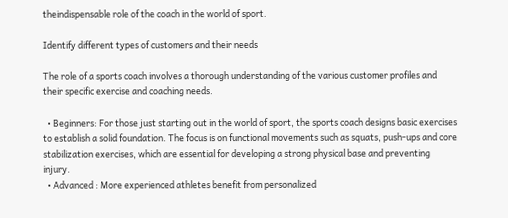theindispensable role of the coach in the world of sport.

Identify different types of customers and their needs

The role of a sports coach involves a thorough understanding of the various customer profiles and their specific exercise and coaching needs.

  • Beginners: For those just starting out in the world of sport, the sports coach designs basic exercises to establish a solid foundation. The focus is on functional movements such as squats, push-ups and core stabilization exercises, which are essential for developing a strong physical base and preventing injury.
  • Advanced : More experienced athletes benefit from personalized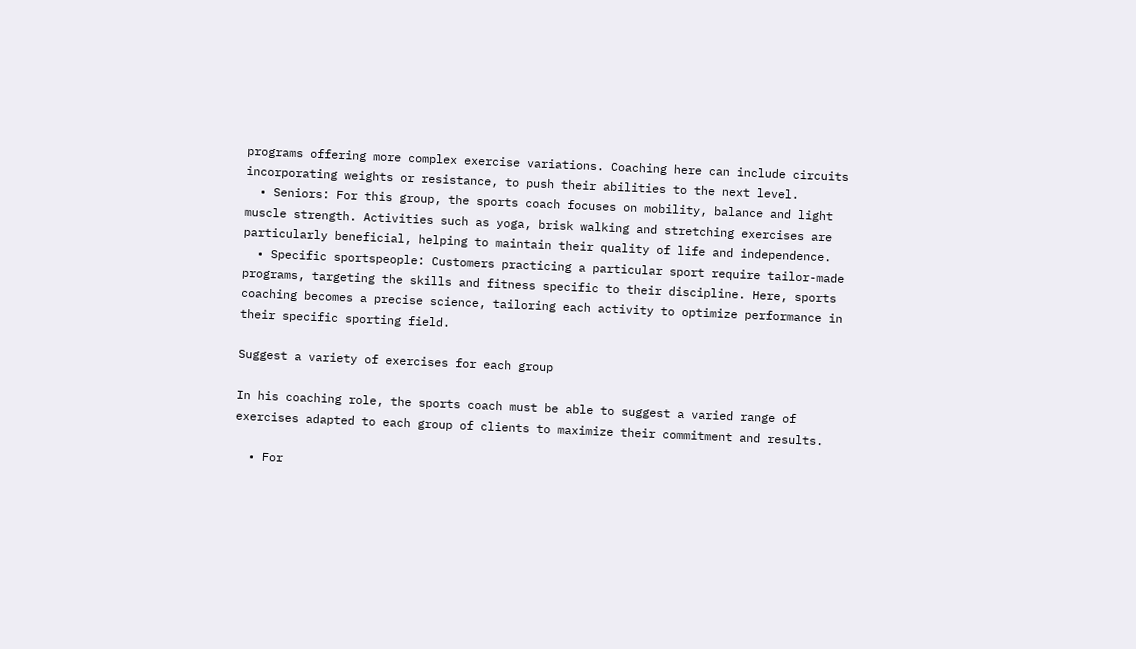programs offering more complex exercise variations. Coaching here can include circuits incorporating weights or resistance, to push their abilities to the next level.
  • Seniors: For this group, the sports coach focuses on mobility, balance and light muscle strength. Activities such as yoga, brisk walking and stretching exercises are particularly beneficial, helping to maintain their quality of life and independence.
  • Specific sportspeople: Customers practicing a particular sport require tailor-made programs, targeting the skills and fitness specific to their discipline. Here, sports coaching becomes a precise science, tailoring each activity to optimize performance in their specific sporting field.

Suggest a variety of exercises for each group

In his coaching role, the sports coach must be able to suggest a varied range of exercises adapted to each group of clients to maximize their commitment and results.

  • For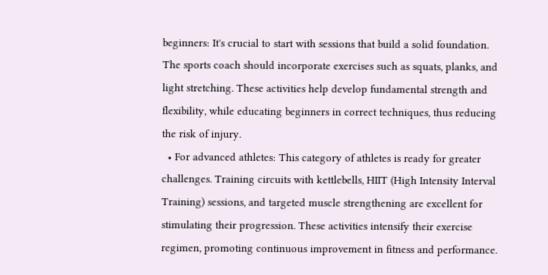beginners: It's crucial to start with sessions that build a solid foundation. The sports coach should incorporate exercises such as squats, planks, and light stretching. These activities help develop fundamental strength and flexibility, while educating beginners in correct techniques, thus reducing the risk of injury.
  • For advanced athletes: This category of athletes is ready for greater challenges. Training circuits with kettlebells, HIIT (High Intensity Interval Training) sessions, and targeted muscle strengthening are excellent for stimulating their progression. These activities intensify their exercise regimen, promoting continuous improvement in fitness and performance.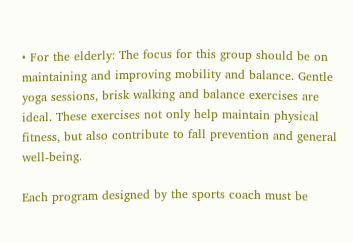• For the elderly: The focus for this group should be on maintaining and improving mobility and balance. Gentle yoga sessions, brisk walking and balance exercises are ideal. These exercises not only help maintain physical fitness, but also contribute to fall prevention and general well-being.

Each program designed by the sports coach must be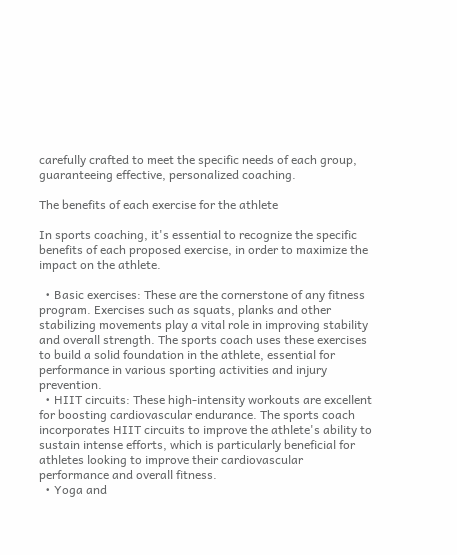carefully crafted to meet the specific needs of each group, guaranteeing effective, personalized coaching.

The benefits of each exercise for the athlete

In sports coaching, it's essential to recognize the specific benefits of each proposed exercise, in order to maximize the impact on the athlete.

  • Basic exercises: These are the cornerstone of any fitness program. Exercises such as squats, planks and other stabilizing movements play a vital role in improving stability and overall strength. The sports coach uses these exercises to build a solid foundation in the athlete, essential for performance in various sporting activities and injury prevention.
  • HIIT circuits: These high-intensity workouts are excellent for boosting cardiovascular endurance. The sports coach incorporates HIIT circuits to improve the athlete's ability to sustain intense efforts, which is particularly beneficial for athletes looking to improve their cardiovascular performance and overall fitness.
  • Yoga and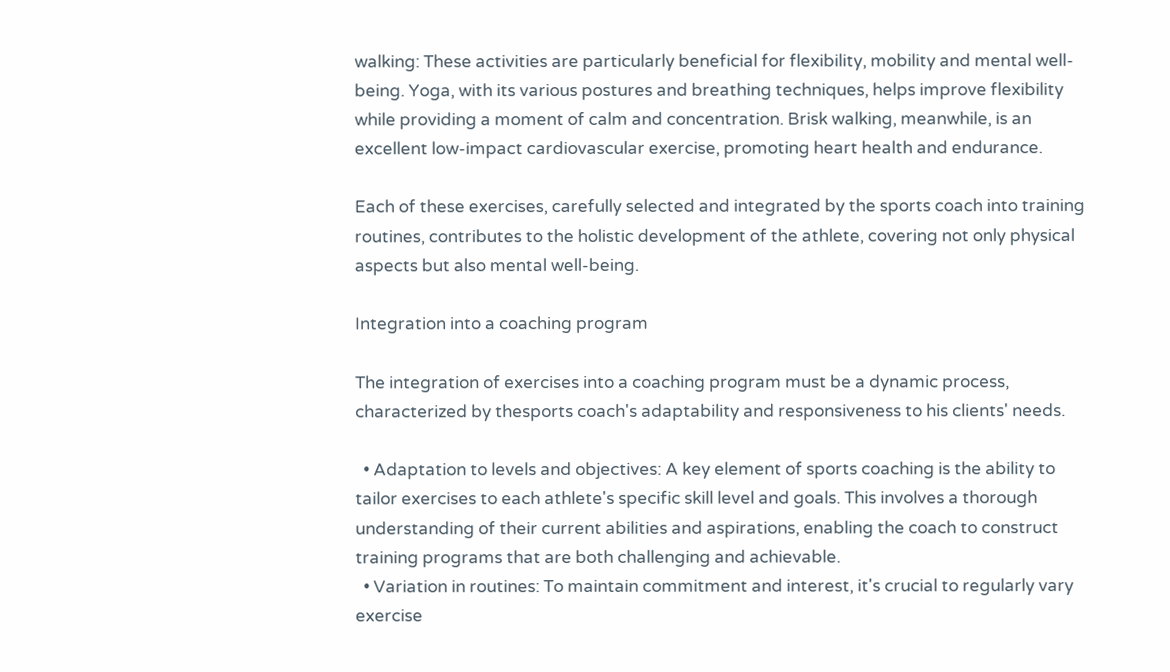walking: These activities are particularly beneficial for flexibility, mobility and mental well-being. Yoga, with its various postures and breathing techniques, helps improve flexibility while providing a moment of calm and concentration. Brisk walking, meanwhile, is an excellent low-impact cardiovascular exercise, promoting heart health and endurance.

Each of these exercises, carefully selected and integrated by the sports coach into training routines, contributes to the holistic development of the athlete, covering not only physical aspects but also mental well-being.

Integration into a coaching program

The integration of exercises into a coaching program must be a dynamic process, characterized by thesports coach's adaptability and responsiveness to his clients' needs.

  • Adaptation to levels and objectives: A key element of sports coaching is the ability to tailor exercises to each athlete's specific skill level and goals. This involves a thorough understanding of their current abilities and aspirations, enabling the coach to construct training programs that are both challenging and achievable.
  • Variation in routines: To maintain commitment and interest, it's crucial to regularly vary exercise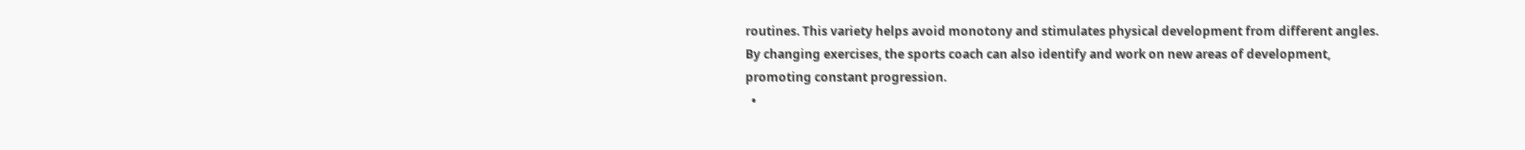routines. This variety helps avoid monotony and stimulates physical development from different angles. By changing exercises, the sports coach can also identify and work on new areas of development, promoting constant progression.
  •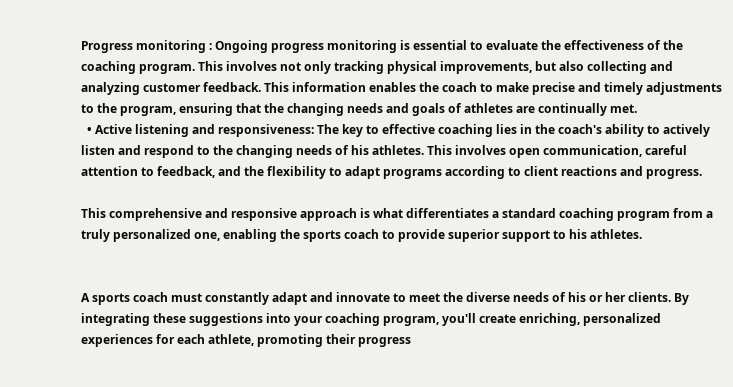Progress monitoring : Ongoing progress monitoring is essential to evaluate the effectiveness of the coaching program. This involves not only tracking physical improvements, but also collecting and analyzing customer feedback. This information enables the coach to make precise and timely adjustments to the program, ensuring that the changing needs and goals of athletes are continually met.
  • Active listening and responsiveness: The key to effective coaching lies in the coach's ability to actively listen and respond to the changing needs of his athletes. This involves open communication, careful attention to feedback, and the flexibility to adapt programs according to client reactions and progress.

This comprehensive and responsive approach is what differentiates a standard coaching program from a truly personalized one, enabling the sports coach to provide superior support to his athletes.


A sports coach must constantly adapt and innovate to meet the diverse needs of his or her clients. By integrating these suggestions into your coaching program, you'll create enriching, personalized experiences for each athlete, promoting their progress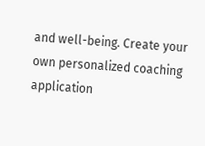and well-being. Create your own personalized coaching application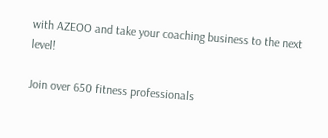with AZEOO and take your coaching business to the next level!

Join over 650 fitness professionals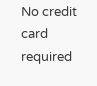No credit card required